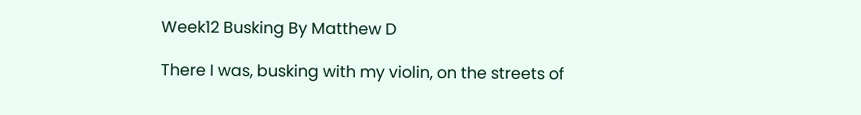Week12 Busking By Matthew D

There I was, busking with my violin, on the streets of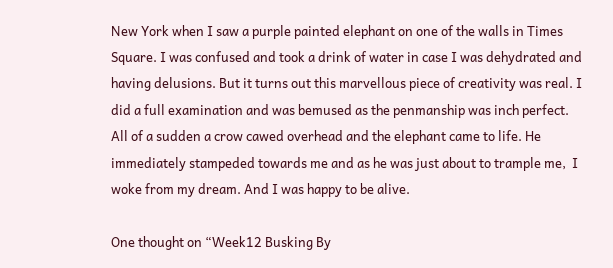New York when I saw a purple painted elephant on one of the walls in Times Square. I was confused and took a drink of water in case I was dehydrated and having delusions. But it turns out this marvellous piece of creativity was real. I did a full examination and was bemused as the penmanship was inch perfect. All of a sudden a crow cawed overhead and the elephant came to life. He immediately stampeded towards me and as he was just about to trample me,  I woke from my dream. And I was happy to be alive.

One thought on “Week12 Busking By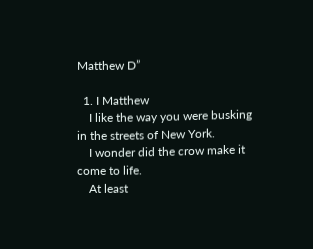Matthew D”

  1. I Matthew
    I like the way you were busking in the streets of New York.
    I wonder did the crow make it come to life.
    At least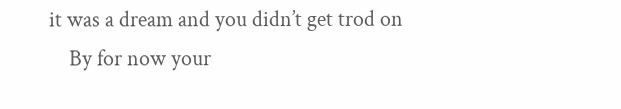it was a dream and you didn’t get trod on
    By for now your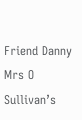Friend Danny Mrs O Sullivan’s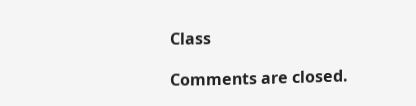Class

Comments are closed.